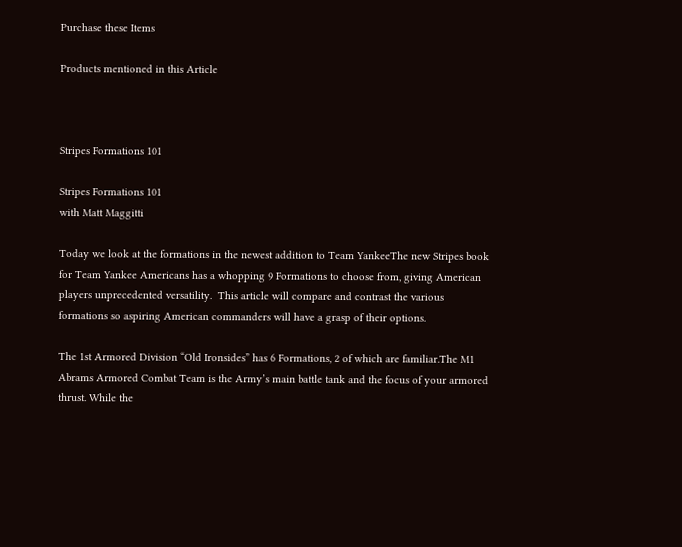Purchase these Items

Products mentioned in this Article



Stripes Formations 101

Stripes Formations 101
with Matt Maggitti

Today we look at the formations in the newest addition to Team YankeeThe new Stripes book for Team Yankee Americans has a whopping 9 Formations to choose from, giving American players unprecedented versatility.  This article will compare and contrast the various formations so aspiring American commanders will have a grasp of their options.

The 1st Armored Division “Old Ironsides” has 6 Formations, 2 of which are familiar.The M1 Abrams Armored Combat Team is the Army’s main battle tank and the focus of your armored thrust. While the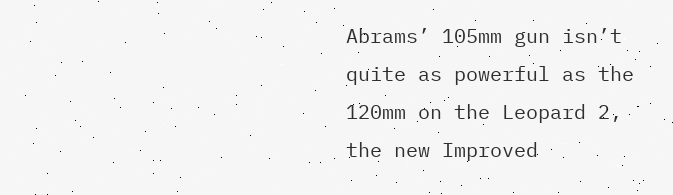Abrams’ 105mm gun isn’t quite as powerful as the 120mm on the Leopard 2, the new Improved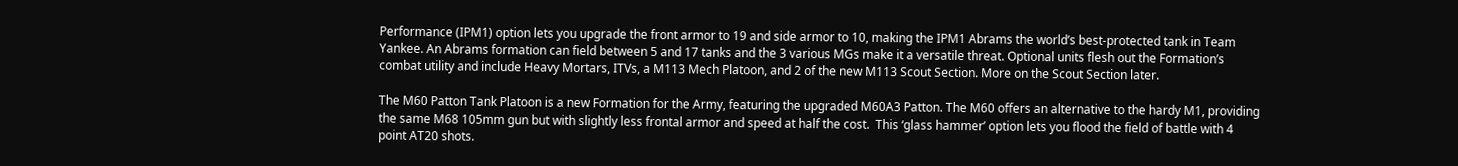Performance (IPM1) option lets you upgrade the front armor to 19 and side armor to 10, making the IPM1 Abrams the world’s best-protected tank in Team Yankee. An Abrams formation can field between 5 and 17 tanks and the 3 various MGs make it a versatile threat. Optional units flesh out the Formation’s combat utility and include Heavy Mortars, ITVs, a M113 Mech Platoon, and 2 of the new M113 Scout Section. More on the Scout Section later.

The M60 Patton Tank Platoon is a new Formation for the Army, featuring the upgraded M60A3 Patton. The M60 offers an alternative to the hardy M1, providing the same M68 105mm gun but with slightly less frontal armor and speed at half the cost.  This ‘glass hammer’ option lets you flood the field of battle with 4 point AT20 shots.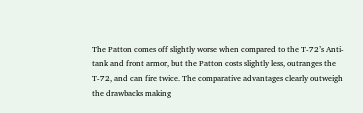The Patton comes off slightly worse when compared to the T-72’s Anti-tank and front armor, but the Patton costs slightly less, outranges the T-72, and can fire twice. The comparative advantages clearly outweigh the drawbacks making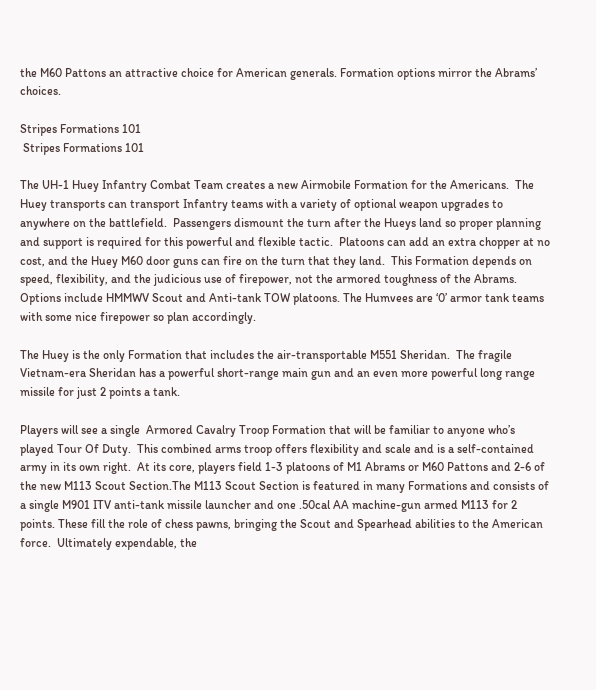the M60 Pattons an attractive choice for American generals. Formation options mirror the Abrams’ choices.

Stripes Formations 101
 Stripes Formations 101

The UH-1 Huey Infantry Combat Team creates a new Airmobile Formation for the Americans.  The Huey transports can transport Infantry teams with a variety of optional weapon upgrades to anywhere on the battlefield.  Passengers dismount the turn after the Hueys land so proper planning and support is required for this powerful and flexible tactic.  Platoons can add an extra chopper at no cost, and the Huey M60 door guns can fire on the turn that they land.  This Formation depends on speed, flexibility, and the judicious use of firepower, not the armored toughness of the Abrams.  Options include HMMWV Scout and Anti-tank TOW platoons. The Humvees are ‘0’ armor tank teams with some nice firepower so plan accordingly.

The Huey is the only Formation that includes the air-transportable M551 Sheridan.  The fragile Vietnam-era Sheridan has a powerful short-range main gun and an even more powerful long range missile for just 2 points a tank.

Players will see a single  Armored Cavalry Troop Formation that will be familiar to anyone who’s played Tour Of Duty.  This combined arms troop offers flexibility and scale and is a self-contained army in its own right.  At its core, players field 1-3 platoons of M1 Abrams or M60 Pattons and 2-6 of the new M113 Scout Section.The M113 Scout Section is featured in many Formations and consists of a single M901 ITV anti-tank missile launcher and one .50cal AA machine-gun armed M113 for 2 points. These fill the role of chess pawns, bringing the Scout and Spearhead abilities to the American force.  Ultimately expendable, the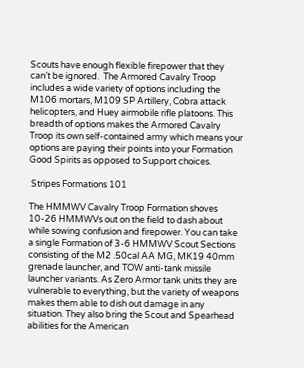Scouts have enough flexible firepower that they can’t be ignored.  The Armored Cavalry Troop includes a wide variety of options including the M106 mortars, M109 SP Artillery, Cobra attack helicopters, and Huey airmobile rifle platoons. This breadth of options makes the Armored Cavalry Troop its own self-contained army which means your options are paying their points into your Formation Good Spirits as opposed to Support choices.

 Stripes Formations 101

The HMMWV Cavalry Troop Formation shoves 10-26 HMMWVs out on the field to dash about while sowing confusion and firepower. You can take a single Formation of 3-6 HMMWV Scout Sections consisting of the M2 .50cal AA MG, MK19 40mm grenade launcher, and TOW anti-tank missile launcher variants. As Zero Armor tank units they are vulnerable to everything, but the variety of weapons makes them able to dish out damage in any situation. They also bring the Scout and Spearhead abilities for the American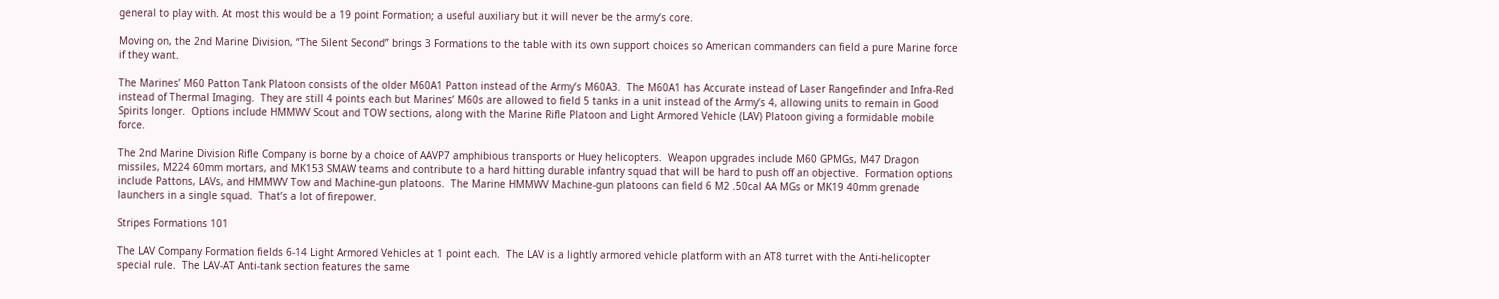general to play with. At most this would be a 19 point Formation; a useful auxiliary but it will never be the army’s core.

Moving on, the 2nd Marine Division, “The Silent Second” brings 3 Formations to the table with its own support choices so American commanders can field a pure Marine force if they want.

The Marines’ M60 Patton Tank Platoon consists of the older M60A1 Patton instead of the Army’s M60A3.  The M60A1 has Accurate instead of Laser Rangefinder and Infra-Red instead of Thermal Imaging.  They are still 4 points each but Marines’ M60s are allowed to field 5 tanks in a unit instead of the Army’s 4, allowing units to remain in Good Spirits longer.  Options include HMMWV Scout and TOW sections, along with the Marine Rifle Platoon and Light Armored Vehicle (LAV) Platoon giving a formidable mobile force.

The 2nd Marine Division Rifle Company is borne by a choice of AAVP7 amphibious transports or Huey helicopters.  Weapon upgrades include M60 GPMGs, M47 Dragon missiles, M224 60mm mortars, and MK153 SMAW teams and contribute to a hard hitting durable infantry squad that will be hard to push off an objective.  Formation options include Pattons, LAVs, and HMMWV Tow and Machine-gun platoons.  The Marine HMMWV Machine-gun platoons can field 6 M2 .50cal AA MGs or MK19 40mm grenade launchers in a single squad.  That’s a lot of firepower.

Stripes Formations 101

The LAV Company Formation fields 6-14 Light Armored Vehicles at 1 point each.  The LAV is a lightly armored vehicle platform with an AT8 turret with the Anti-helicopter special rule.  The LAV-AT Anti-tank section features the same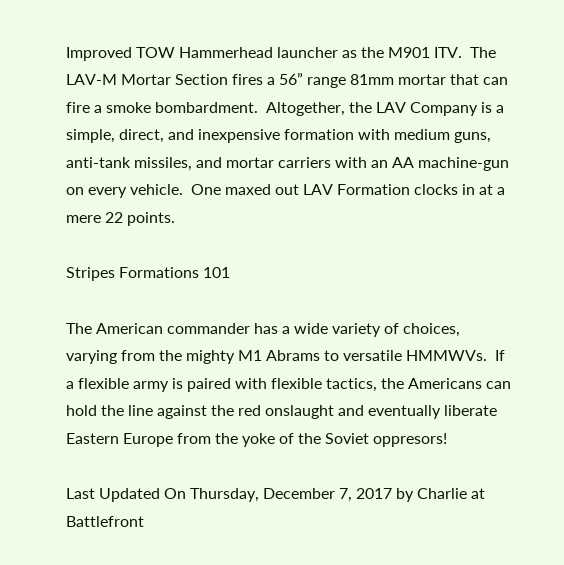Improved TOW Hammerhead launcher as the M901 ITV.  The LAV-M Mortar Section fires a 56” range 81mm mortar that can fire a smoke bombardment.  Altogether, the LAV Company is a simple, direct, and inexpensive formation with medium guns, anti-tank missiles, and mortar carriers with an AA machine-gun on every vehicle.  One maxed out LAV Formation clocks in at a mere 22 points.

Stripes Formations 101

The American commander has a wide variety of choices, varying from the mighty M1 Abrams to versatile HMMWVs.  If a flexible army is paired with flexible tactics, the Americans can hold the line against the red onslaught and eventually liberate Eastern Europe from the yoke of the Soviet oppresors!

Last Updated On Thursday, December 7, 2017 by Charlie at Battlefront